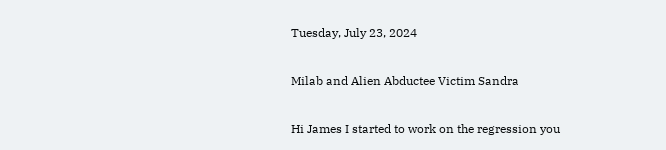Tuesday, July 23, 2024

Milab and Alien Abductee Victim Sandra

Hi James I started to work on the regression you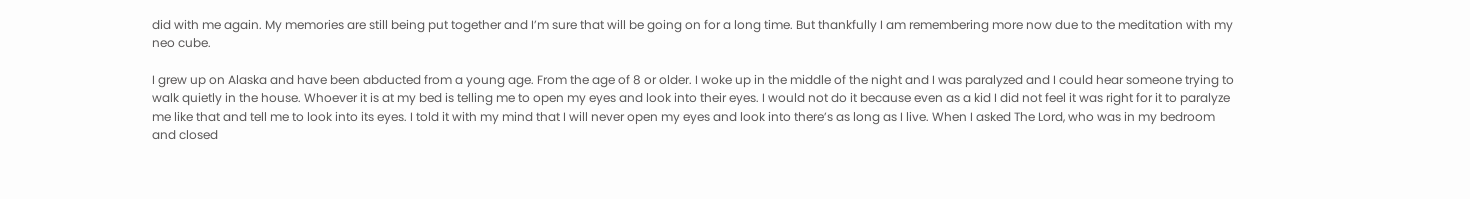did with me again. My memories are still being put together and I’m sure that will be going on for a long time. But thankfully I am remembering more now due to the meditation with my neo cube.

I grew up on Alaska and have been abducted from a young age. From the age of 8 or older. I woke up in the middle of the night and I was paralyzed and I could hear someone trying to walk quietly in the house. Whoever it is at my bed is telling me to open my eyes and look into their eyes. I would not do it because even as a kid I did not feel it was right for it to paralyze me like that and tell me to look into its eyes. I told it with my mind that I will never open my eyes and look into there’s as long as I live. When I asked The Lord, who was in my bedroom and closed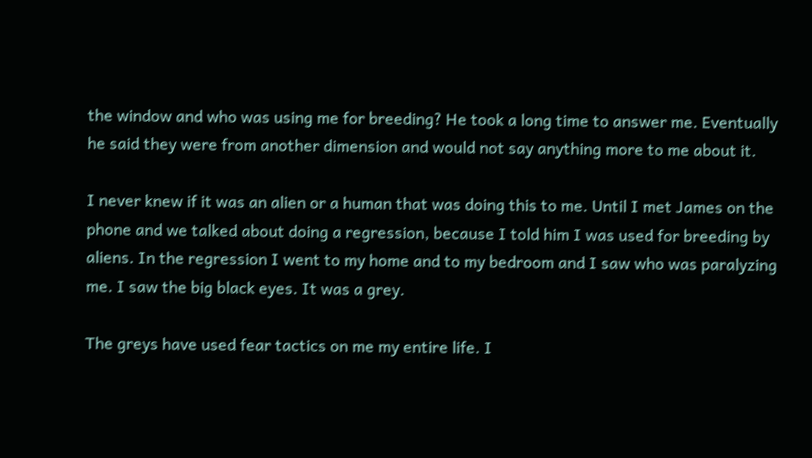the window and who was using me for breeding? He took a long time to answer me. Eventually he said they were from another dimension and would not say anything more to me about it.

I never knew if it was an alien or a human that was doing this to me. Until I met James on the phone and we talked about doing a regression, because I told him I was used for breeding by aliens. In the regression I went to my home and to my bedroom and I saw who was paralyzing me. I saw the big black eyes. It was a grey.

The greys have used fear tactics on me my entire life. I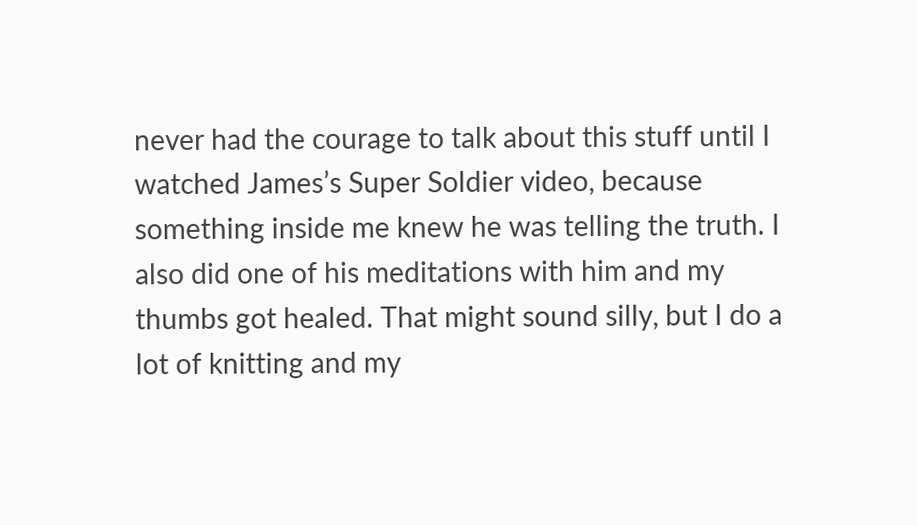never had the courage to talk about this stuff until I watched James’s Super Soldier video, because something inside me knew he was telling the truth. I also did one of his meditations with him and my thumbs got healed. That might sound silly, but I do a lot of knitting and my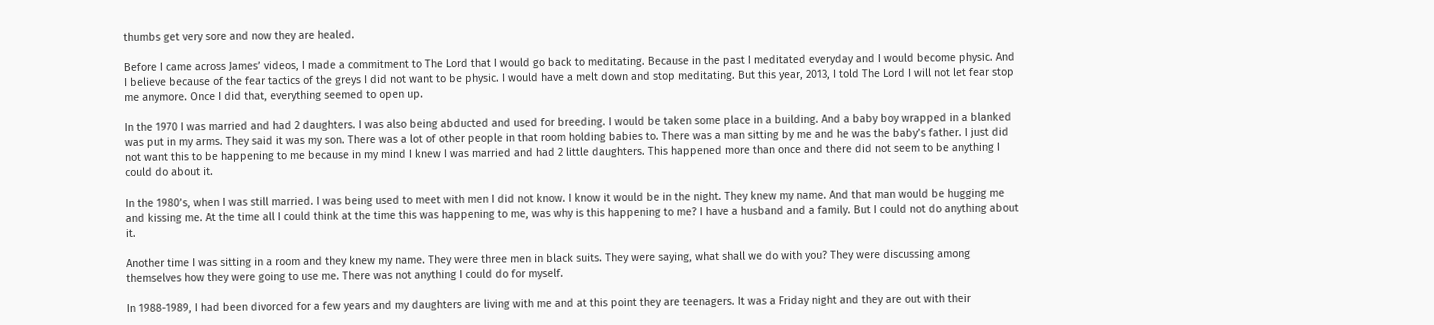thumbs get very sore and now they are healed.

Before I came across James’ videos, I made a commitment to The Lord that I would go back to meditating. Because in the past I meditated everyday and I would become physic. And I believe because of the fear tactics of the greys I did not want to be physic. I would have a melt down and stop meditating. But this year, 2013, I told The Lord I will not let fear stop me anymore. Once I did that, everything seemed to open up.

In the 1970 I was married and had 2 daughters. I was also being abducted and used for breeding. I would be taken some place in a building. And a baby boy wrapped in a blanked was put in my arms. They said it was my son. There was a lot of other people in that room holding babies to. There was a man sitting by me and he was the baby’s father. I just did not want this to be happening to me because in my mind I knew I was married and had 2 little daughters. This happened more than once and there did not seem to be anything I could do about it.

In the 1980’s, when I was still married. I was being used to meet with men I did not know. I know it would be in the night. They knew my name. And that man would be hugging me and kissing me. At the time all I could think at the time this was happening to me, was why is this happening to me? I have a husband and a family. But I could not do anything about it.

Another time I was sitting in a room and they knew my name. They were three men in black suits. They were saying, what shall we do with you? They were discussing among themselves how they were going to use me. There was not anything I could do for myself.

In 1988-1989, I had been divorced for a few years and my daughters are living with me and at this point they are teenagers. It was a Friday night and they are out with their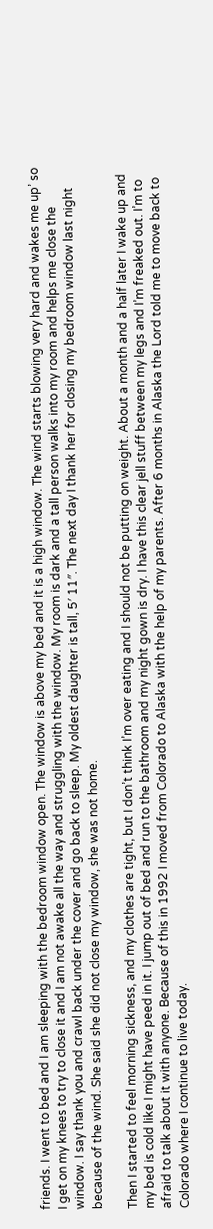friends. I went to bed and I am sleeping with the bedroom window open. The window is above my bed and it is a high window. The wind starts blowing very hard and wakes me up’ so I get on my knees to try to close it and I am not awake all the way and struggling with the window. My room is dark and a tall person walks into my room and helps me close the window. I say thank you and crawl back under the cover and go back to sleep. My oldest daughter is tall, 5′ 11″. The next day I thank her for closing my bedroom window last night because of the wind. She said she did not close my window, she was not home.

Then I started to feel morning sickness, and my clothes are tight, but I don’t think I’m over eating and I should not be putting on weight. About a month and a half later I wake up and my bed is cold like I might have peed in it. I jump out of bed and run to the bathroom and my night gown is dry. I have this clear jell stuff between my legs and I’m freaked out. I’m to afraid to talk about it with anyone. Because of this in 1992 I moved from Colorado to Alaska with the help of my parents. After 6 months in Alaska the Lord told me to move back to Colorado where I continue to live today.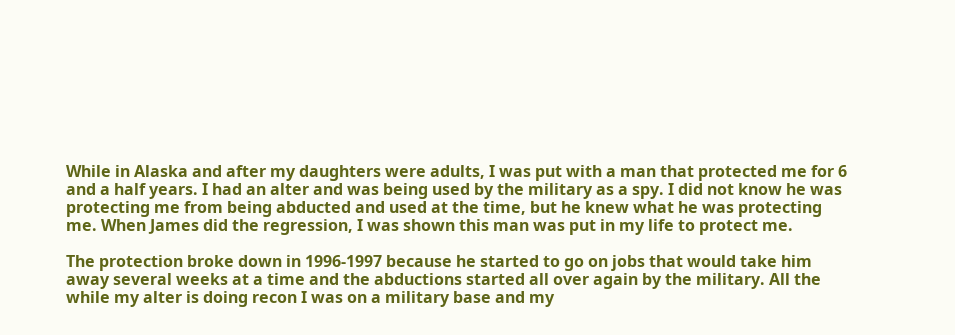While in Alaska and after my daughters were adults, I was put with a man that protected me for 6 and a half years. I had an alter and was being used by the military as a spy. I did not know he was protecting me from being abducted and used at the time, but he knew what he was protecting me. When James did the regression, I was shown this man was put in my life to protect me.

The protection broke down in 1996-1997 because he started to go on jobs that would take him away several weeks at a time and the abductions started all over again by the military. All the while my alter is doing recon I was on a military base and my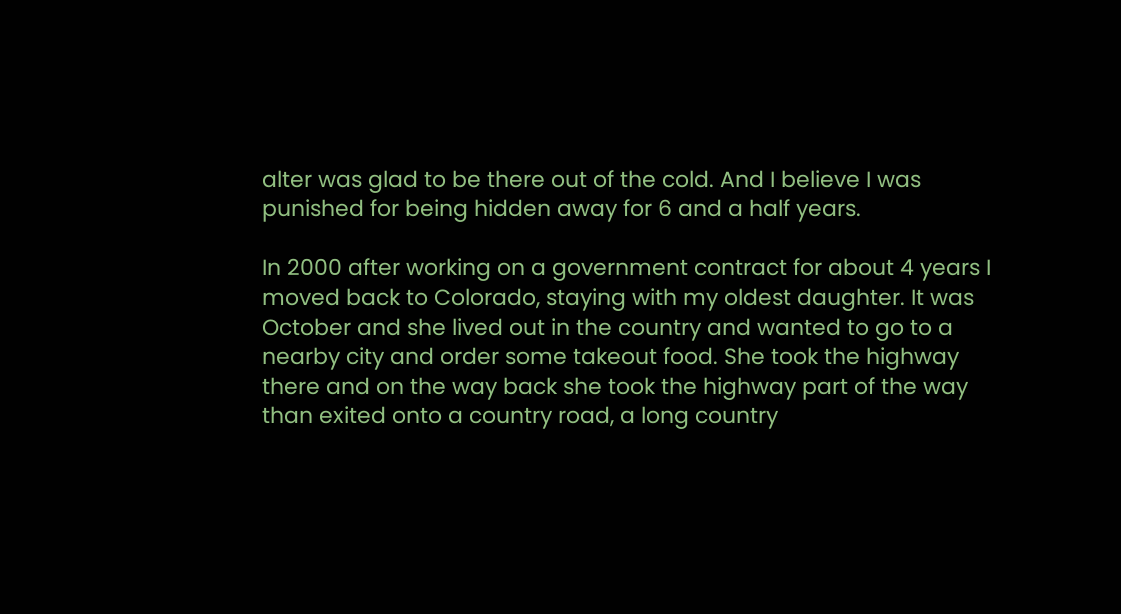alter was glad to be there out of the cold. And I believe I was punished for being hidden away for 6 and a half years.

In 2000 after working on a government contract for about 4 years I moved back to Colorado, staying with my oldest daughter. It was October and she lived out in the country and wanted to go to a nearby city and order some takeout food. She took the highway there and on the way back she took the highway part of the way than exited onto a country road, a long country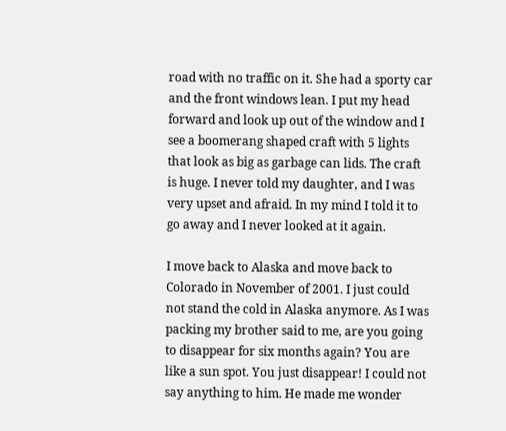road with no traffic on it. She had a sporty car and the front windows lean. I put my head forward and look up out of the window and I see a boomerang shaped craft with 5 lights that look as big as garbage can lids. The craft is huge. I never told my daughter, and I was very upset and afraid. In my mind I told it to go away and I never looked at it again.

I move back to Alaska and move back to Colorado in November of 2001. I just could not stand the cold in Alaska anymore. As I was packing my brother said to me, are you going to disappear for six months again? You are like a sun spot. You just disappear! I could not say anything to him. He made me wonder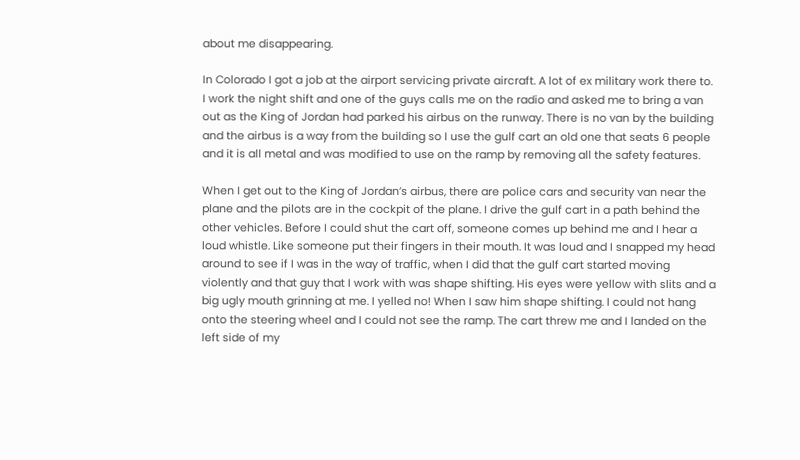about me disappearing.

In Colorado I got a job at the airport servicing private aircraft. A lot of ex military work there to. I work the night shift and one of the guys calls me on the radio and asked me to bring a van out as the King of Jordan had parked his airbus on the runway. There is no van by the building and the airbus is a way from the building so I use the gulf cart an old one that seats 6 people and it is all metal and was modified to use on the ramp by removing all the safety features.

When I get out to the King of Jordan’s airbus, there are police cars and security van near the plane and the pilots are in the cockpit of the plane. I drive the gulf cart in a path behind the other vehicles. Before I could shut the cart off, someone comes up behind me and I hear a loud whistle. Like someone put their fingers in their mouth. It was loud and I snapped my head around to see if I was in the way of traffic, when I did that the gulf cart started moving violently and that guy that I work with was shape shifting. His eyes were yellow with slits and a big ugly mouth grinning at me. I yelled no! When I saw him shape shifting. I could not hang onto the steering wheel and I could not see the ramp. The cart threw me and I landed on the left side of my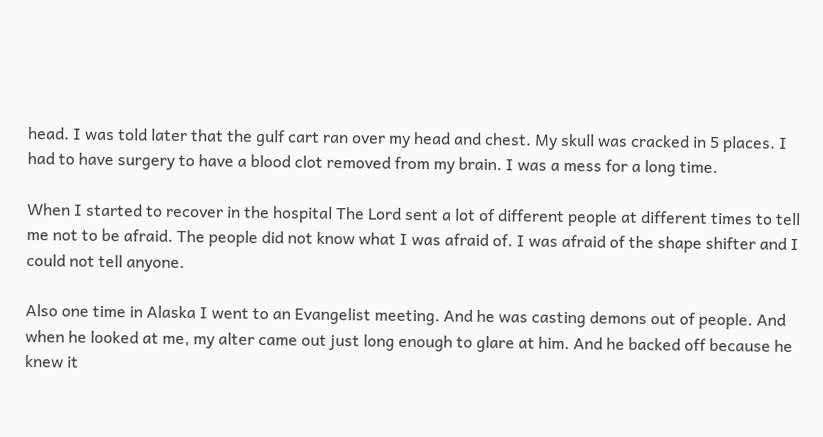head. I was told later that the gulf cart ran over my head and chest. My skull was cracked in 5 places. I had to have surgery to have a blood clot removed from my brain. I was a mess for a long time.

When I started to recover in the hospital The Lord sent a lot of different people at different times to tell me not to be afraid. The people did not know what I was afraid of. I was afraid of the shape shifter and I could not tell anyone.

Also one time in Alaska I went to an Evangelist meeting. And he was casting demons out of people. And when he looked at me, my alter came out just long enough to glare at him. And he backed off because he knew it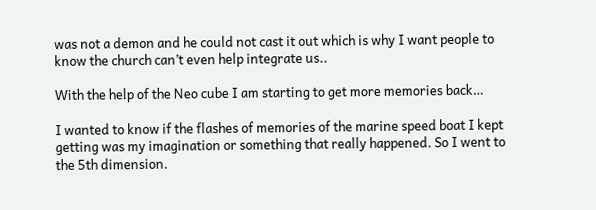was not a demon and he could not cast it out which is why I want people to know the church can’t even help integrate us..

With the help of the Neo cube I am starting to get more memories back…

I wanted to know if the flashes of memories of the marine speed boat I kept getting was my imagination or something that really happened. So I went to the 5th dimension.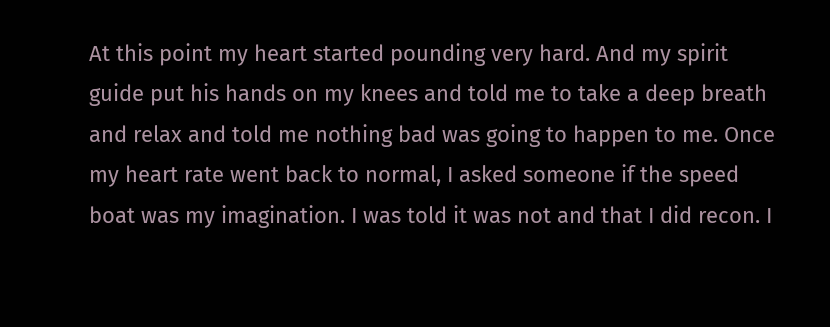At this point my heart started pounding very hard. And my spirit guide put his hands on my knees and told me to take a deep breath and relax and told me nothing bad was going to happen to me. Once my heart rate went back to normal, I asked someone if the speed boat was my imagination. I was told it was not and that I did recon. I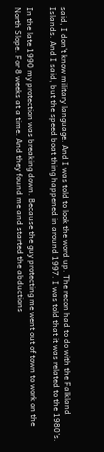said, I don’t know military language. And I was told to look the word up. The recon had to do with the Falkland Islands. And I said, but the speed boat thing happened in around 1997. I was told that it was related to the 1980’s.

In the late 1990 my protection was breaking down. Because the guy protecting me went out of town to work on the North Slope. For 8 weeks at a time. And they found me and started the abductions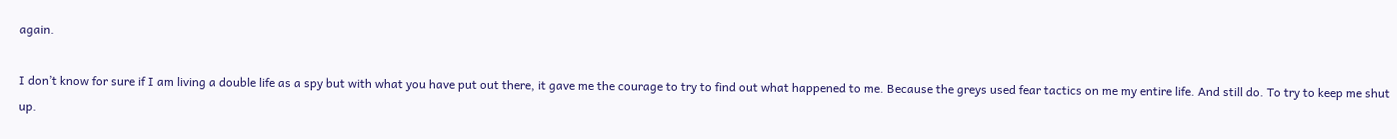again.

I don’t know for sure if I am living a double life as a spy but with what you have put out there, it gave me the courage to try to find out what happened to me. Because the greys used fear tactics on me my entire life. And still do. To try to keep me shut up.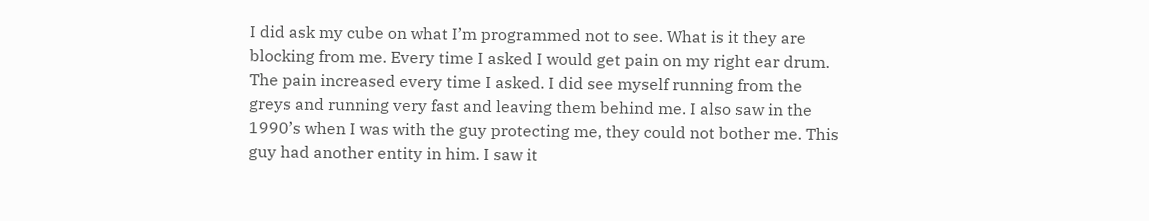I did ask my cube on what I’m programmed not to see. What is it they are blocking from me. Every time I asked I would get pain on my right ear drum. The pain increased every time I asked. I did see myself running from the greys and running very fast and leaving them behind me. I also saw in the 1990’s when I was with the guy protecting me, they could not bother me. This guy had another entity in him. I saw it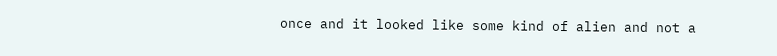once and it looked like some kind of alien and not a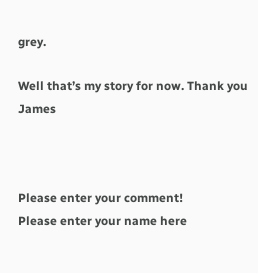grey.

Well that’s my story for now. Thank you James



Please enter your comment!
Please enter your name here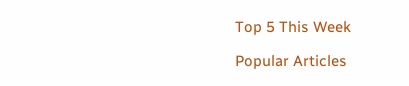Top 5 This Week

Popular Articles